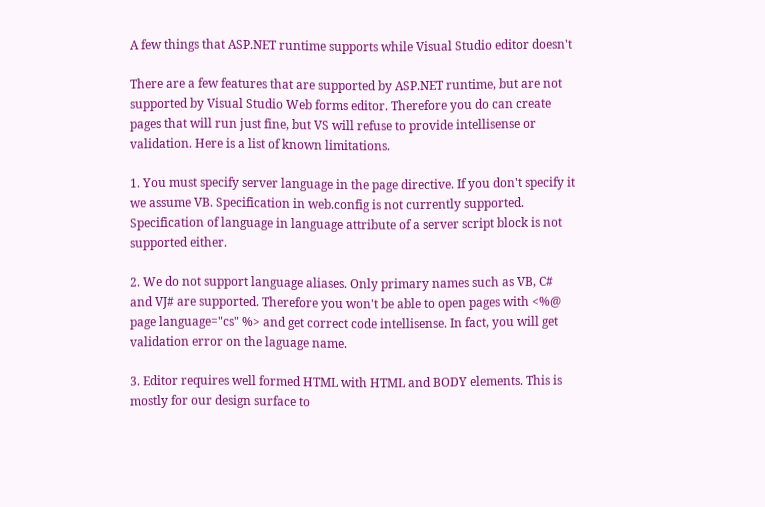A few things that ASP.NET runtime supports while Visual Studio editor doesn't

There are a few features that are supported by ASP.NET runtime, but are not supported by Visual Studio Web forms editor. Therefore you do can create pages that will run just fine, but VS will refuse to provide intellisense or validation. Here is a list of known limitations.

1. You must specify server language in the page directive. If you don't specify it we assume VB. Specification in web.config is not currently supported. Specification of language in language attribute of a server script block is not supported either.

2. We do not support language aliases. Only primary names such as VB, C# and VJ# are supported. Therefore you won't be able to open pages with <%@ page language="cs" %> and get correct code intellisense. In fact, you will get validation error on the laguage name.

3. Editor requires well formed HTML with HTML and BODY elements. This is mostly for our design surface to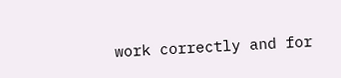work correctly and for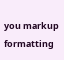you markup formatting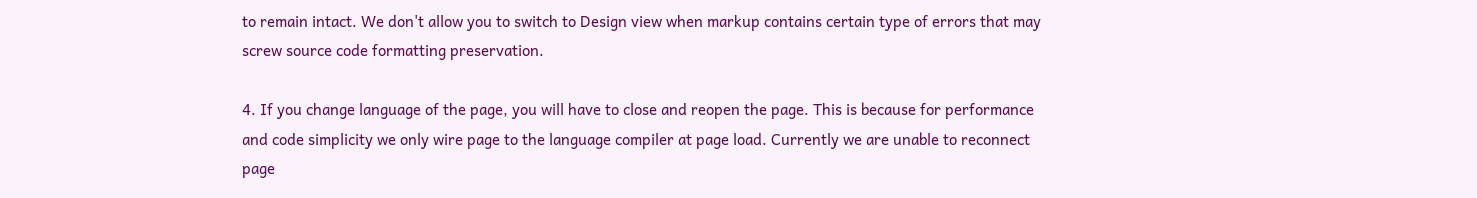to remain intact. We don't allow you to switch to Design view when markup contains certain type of errors that may screw source code formatting preservation.

4. If you change language of the page, you will have to close and reopen the page. This is because for performance and code simplicity we only wire page to the language compiler at page load. Currently we are unable to reconnect page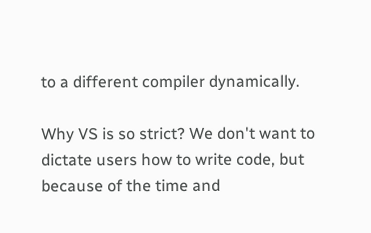to a different compiler dynamically.

Why VS is so strict? We don't want to dictate users how to write code, but because of the time and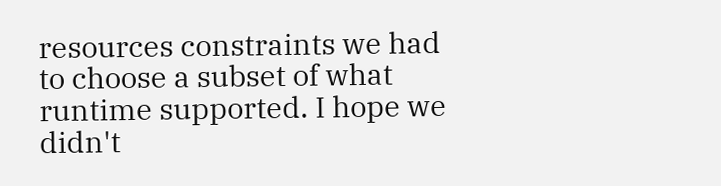resources constraints we had to choose a subset of what runtime supported. I hope we didn't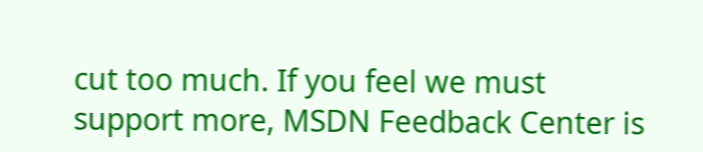cut too much. If you feel we must support more, MSDN Feedback Center is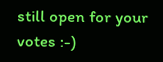still open for your votes :-)